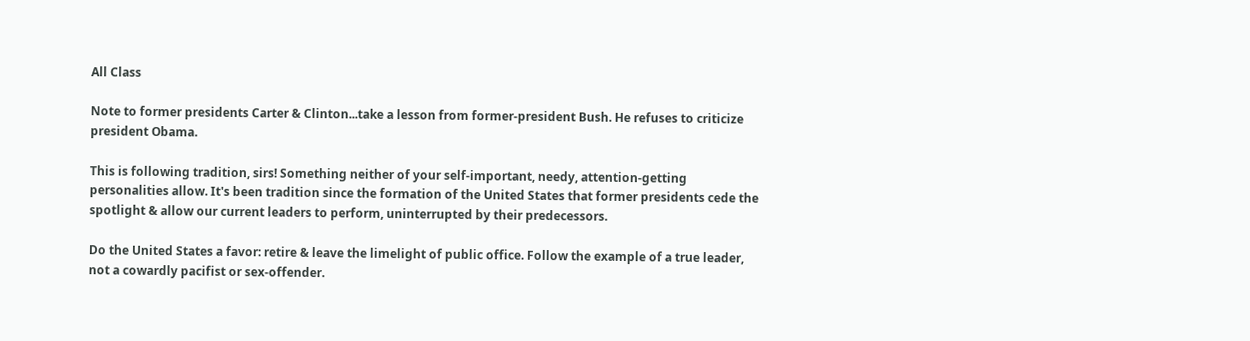All Class

Note to former presidents Carter & Clinton...take a lesson from former-president Bush. He refuses to criticize president Obama.

This is following tradition, sirs! Something neither of your self-important, needy, attention-getting personalities allow. It's been tradition since the formation of the United States that former presidents cede the spotlight & allow our current leaders to perform, uninterrupted by their predecessors.

Do the United States a favor: retire & leave the limelight of public office. Follow the example of a true leader, not a cowardly pacifist or sex-offender.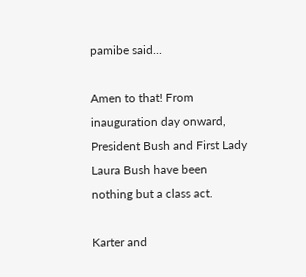pamibe said...

Amen to that! From inauguration day onward, President Bush and First Lady Laura Bush have been nothing but a class act.

Karter and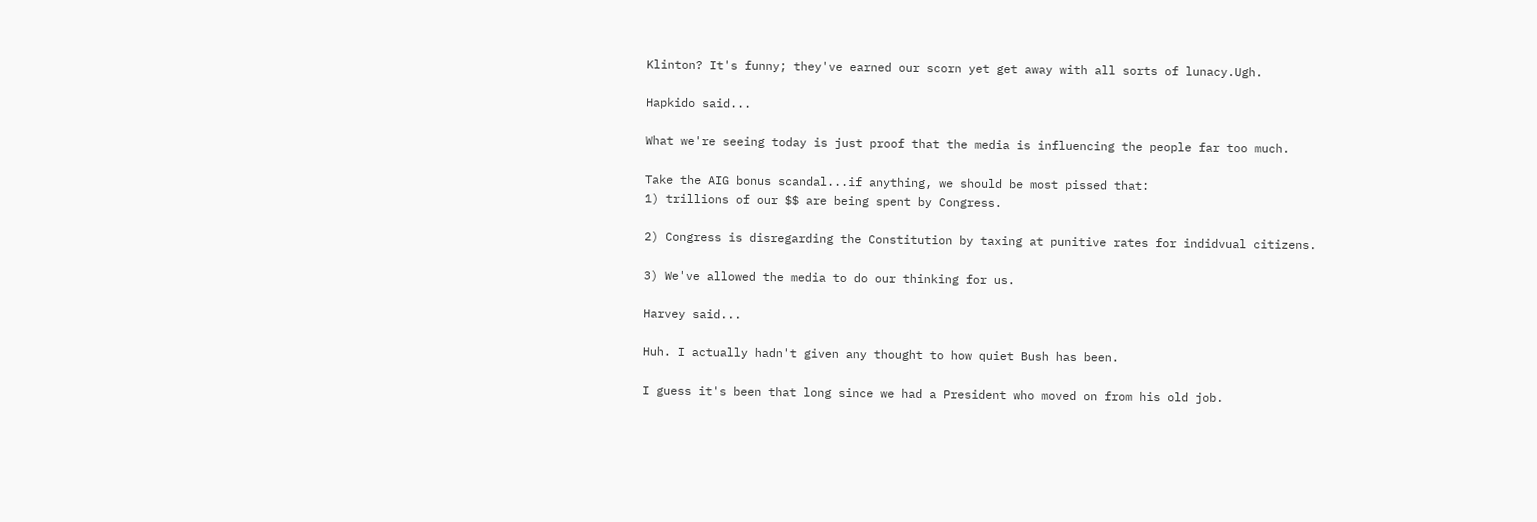Klinton? It's funny; they've earned our scorn yet get away with all sorts of lunacy.Ugh.

Hapkido said...

What we're seeing today is just proof that the media is influencing the people far too much.

Take the AIG bonus scandal...if anything, we should be most pissed that:
1) trillions of our $$ are being spent by Congress.

2) Congress is disregarding the Constitution by taxing at punitive rates for indidvual citizens.

3) We've allowed the media to do our thinking for us.

Harvey said...

Huh. I actually hadn't given any thought to how quiet Bush has been.

I guess it's been that long since we had a President who moved on from his old job.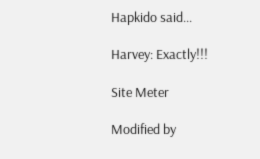Hapkido said...

Harvey: Exactly!!!

Site Meter

Modified by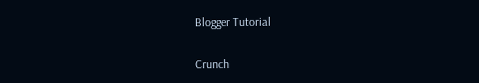Blogger Tutorial

Crunch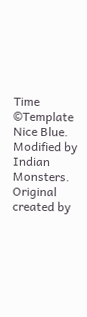Time ©Template Nice Blue. Modified by Indian Monsters. Original created by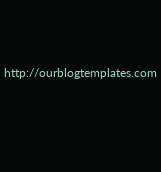http://ourblogtemplates.com